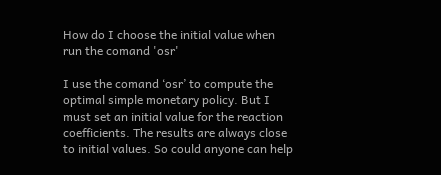How do I choose the initial value when run the comand 'osr'

I use the comand ‘osr’ to compute the optimal simple monetary policy. But I must set an initial value for the reaction coefficients. The results are always close to initial values. So could anyone can help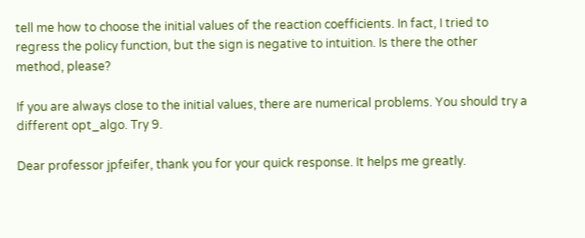tell me how to choose the initial values of the reaction coefficients. In fact, I tried to regress the policy function, but the sign is negative to intuition. Is there the other method, please?

If you are always close to the initial values, there are numerical problems. You should try a different opt_algo. Try 9.

Dear professor jpfeifer, thank you for your quick response. It helps me greatly.